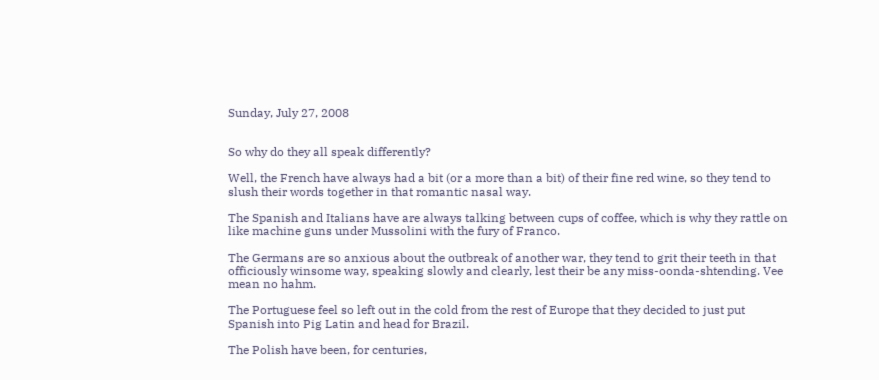Sunday, July 27, 2008


So why do they all speak differently?

Well, the French have always had a bit (or a more than a bit) of their fine red wine, so they tend to slush their words together in that romantic nasal way.

The Spanish and Italians have are always talking between cups of coffee, which is why they rattle on like machine guns under Mussolini with the fury of Franco.

The Germans are so anxious about the outbreak of another war, they tend to grit their teeth in that officiously winsome way, speaking slowly and clearly, lest their be any miss-oonda-shtending. Vee mean no hahm.

The Portuguese feel so left out in the cold from the rest of Europe that they decided to just put Spanish into Pig Latin and head for Brazil.

The Polish have been, for centuries,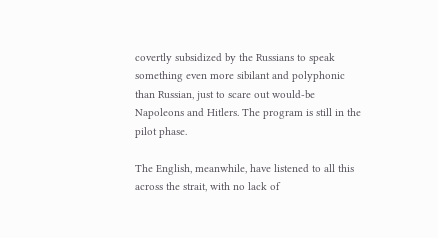covertly subsidized by the Russians to speak something even more sibilant and polyphonic than Russian, just to scare out would-be Napoleons and Hitlers. The program is still in the pilot phase.

The English, meanwhile, have listened to all this across the strait, with no lack of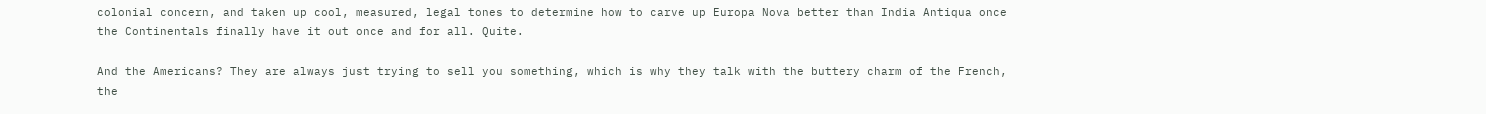colonial concern, and taken up cool, measured, legal tones to determine how to carve up Europa Nova better than India Antiqua once the Continentals finally have it out once and for all. Quite.

And the Americans? They are always just trying to sell you something, which is why they talk with the buttery charm of the French, the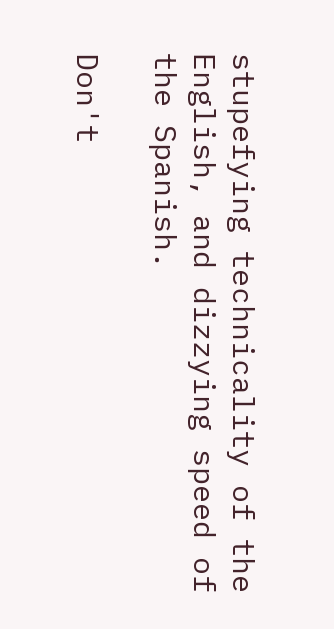stupefying technicality of the English, and dizzying speed of the Spanish.

Don't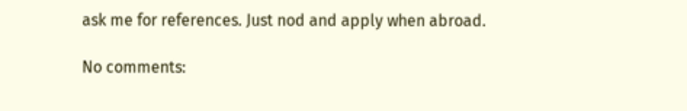ask me for references. Just nod and apply when abroad.

No comments: